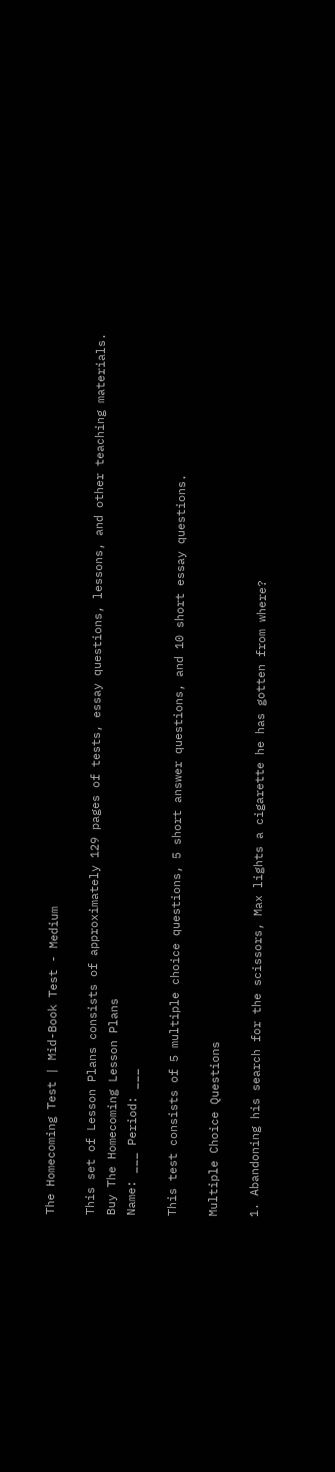The Homecoming Test | Mid-Book Test - Medium

This set of Lesson Plans consists of approximately 129 pages of tests, essay questions, lessons, and other teaching materials.
Buy The Homecoming Lesson Plans
Name: ___ Period: ___

This test consists of 5 multiple choice questions, 5 short answer questions, and 10 short essay questions.

Multiple Choice Questions

1. Abandoning his search for the scissors, Max lights a cigarette he has gotten from where?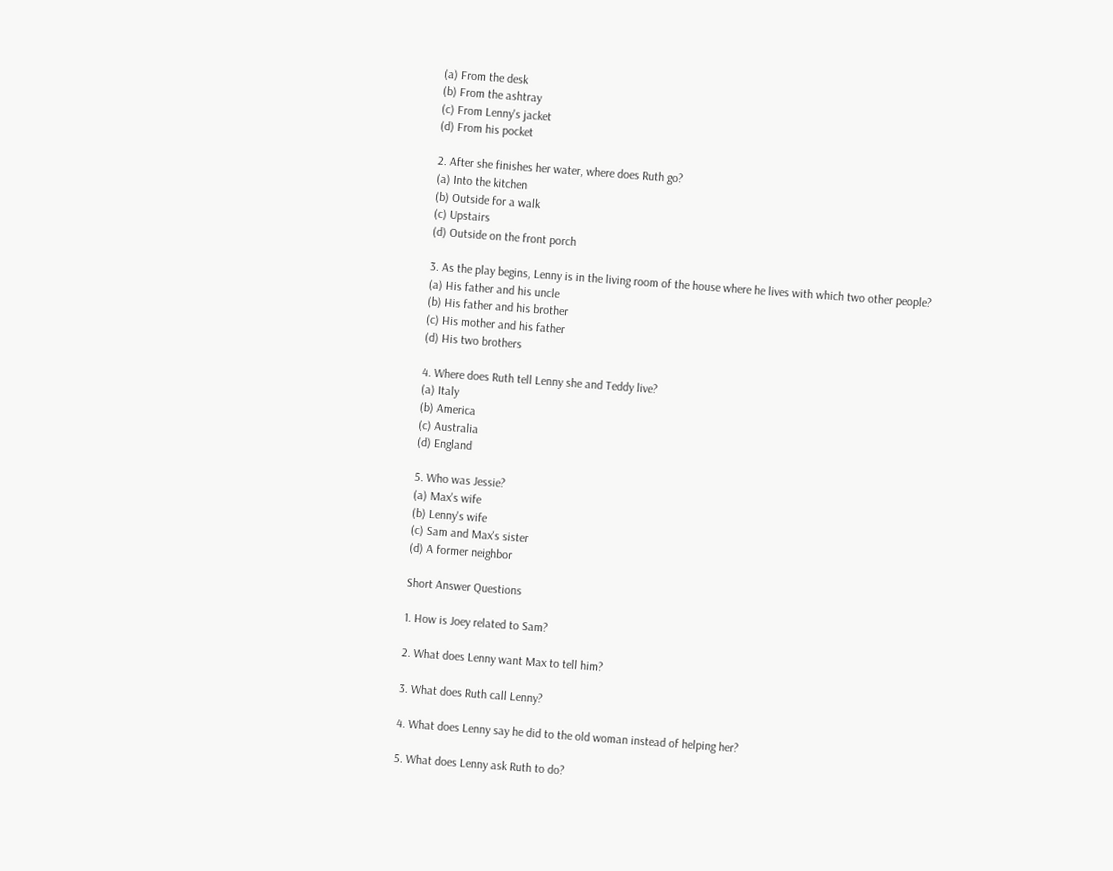(a) From the desk
(b) From the ashtray
(c) From Lenny's jacket
(d) From his pocket

2. After she finishes her water, where does Ruth go?
(a) Into the kitchen
(b) Outside for a walk
(c) Upstairs
(d) Outside on the front porch

3. As the play begins, Lenny is in the living room of the house where he lives with which two other people?
(a) His father and his uncle
(b) His father and his brother
(c) His mother and his father
(d) His two brothers

4. Where does Ruth tell Lenny she and Teddy live?
(a) Italy
(b) America
(c) Australia
(d) England

5. Who was Jessie?
(a) Max's wife
(b) Lenny's wife
(c) Sam and Max's sister
(d) A former neighbor

Short Answer Questions

1. How is Joey related to Sam?

2. What does Lenny want Max to tell him?

3. What does Ruth call Lenny?

4. What does Lenny say he did to the old woman instead of helping her?

5. What does Lenny ask Ruth to do?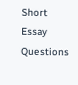Short Essay Questions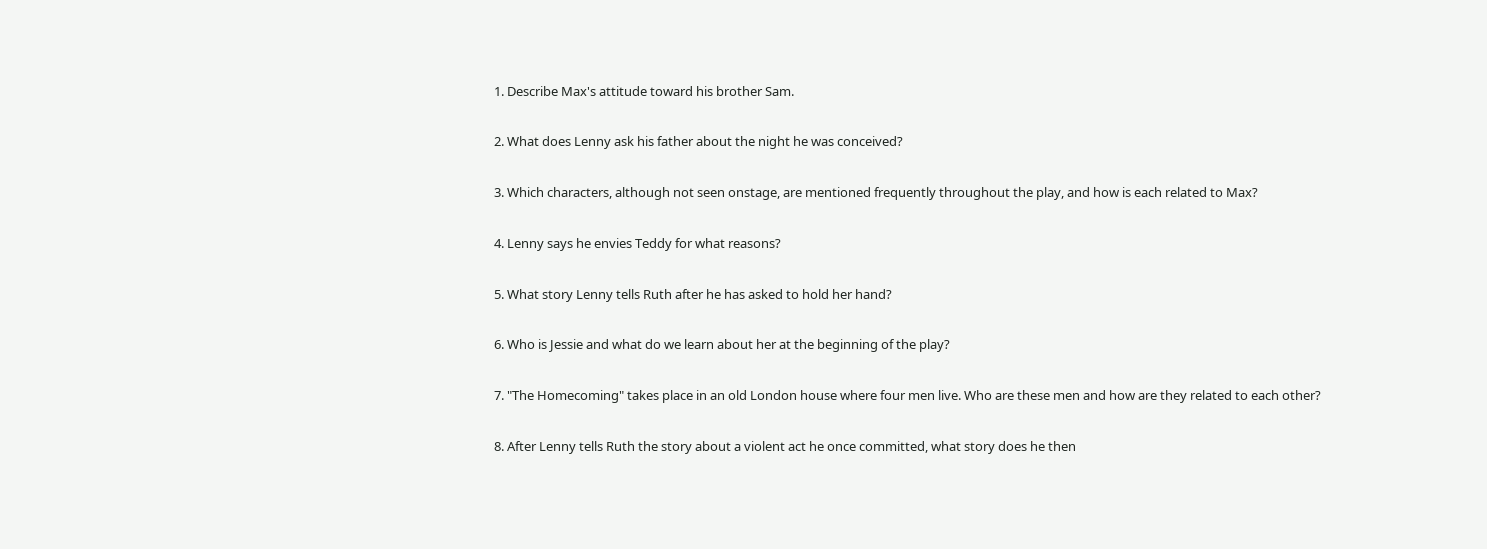1. Describe Max's attitude toward his brother Sam.

2. What does Lenny ask his father about the night he was conceived?

3. Which characters, although not seen onstage, are mentioned frequently throughout the play, and how is each related to Max?

4. Lenny says he envies Teddy for what reasons?

5. What story Lenny tells Ruth after he has asked to hold her hand?

6. Who is Jessie and what do we learn about her at the beginning of the play?

7. "The Homecoming" takes place in an old London house where four men live. Who are these men and how are they related to each other?

8. After Lenny tells Ruth the story about a violent act he once committed, what story does he then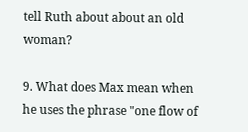tell Ruth about about an old woman?

9. What does Max mean when he uses the phrase "one flow of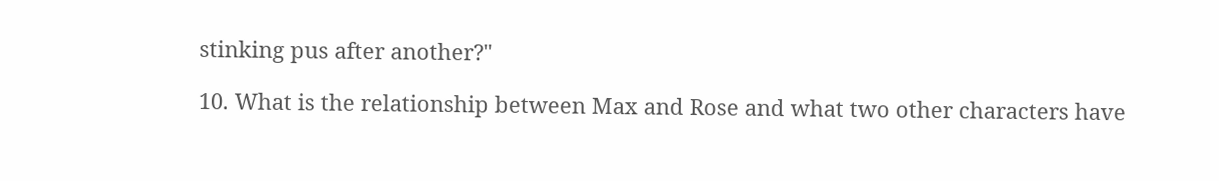stinking pus after another?"

10. What is the relationship between Max and Rose and what two other characters have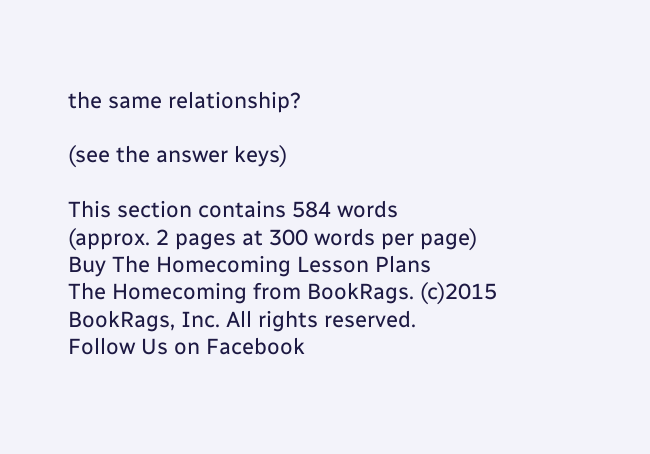the same relationship?

(see the answer keys)

This section contains 584 words
(approx. 2 pages at 300 words per page)
Buy The Homecoming Lesson Plans
The Homecoming from BookRags. (c)2015 BookRags, Inc. All rights reserved.
Follow Us on Facebook